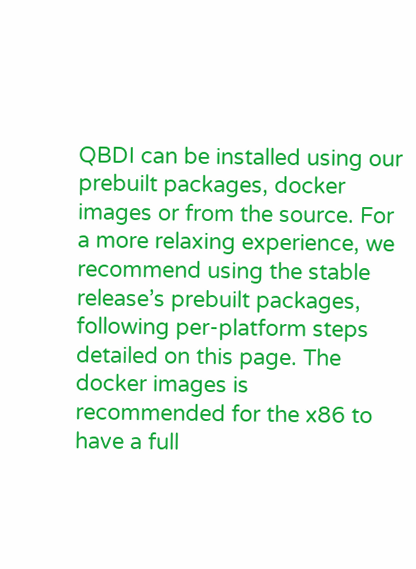QBDI can be installed using our prebuilt packages, docker images or from the source. For a more relaxing experience, we recommend using the stable release’s prebuilt packages, following per-platform steps detailed on this page. The docker images is recommended for the x86 to have a full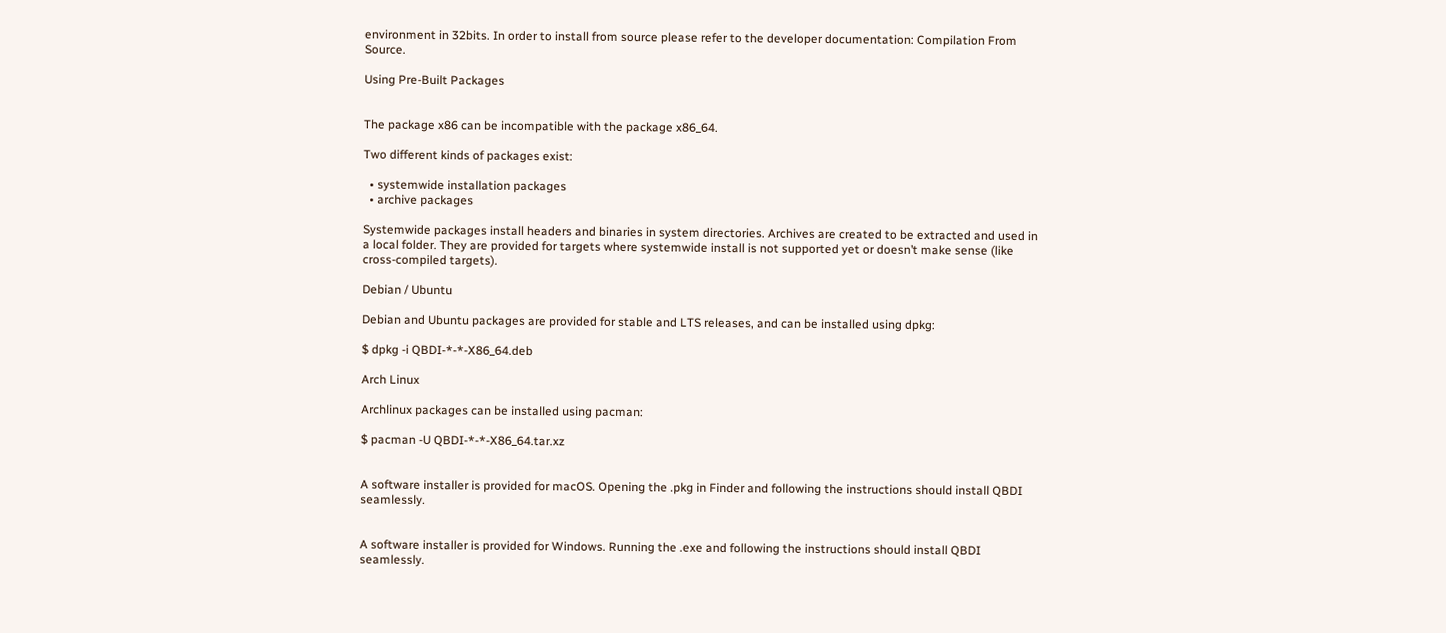environment in 32bits. In order to install from source please refer to the developer documentation: Compilation From Source.

Using Pre-Built Packages


The package x86 can be incompatible with the package x86_64.

Two different kinds of packages exist:

  • systemwide installation packages
  • archive packages

Systemwide packages install headers and binaries in system directories. Archives are created to be extracted and used in a local folder. They are provided for targets where systemwide install is not supported yet or doesn’t make sense (like cross-compiled targets).

Debian / Ubuntu

Debian and Ubuntu packages are provided for stable and LTS releases, and can be installed using dpkg:

$ dpkg -i QBDI-*-*-X86_64.deb

Arch Linux

Archlinux packages can be installed using pacman:

$ pacman -U QBDI-*-*-X86_64.tar.xz


A software installer is provided for macOS. Opening the .pkg in Finder and following the instructions should install QBDI seamlessly.


A software installer is provided for Windows. Running the .exe and following the instructions should install QBDI seamlessly.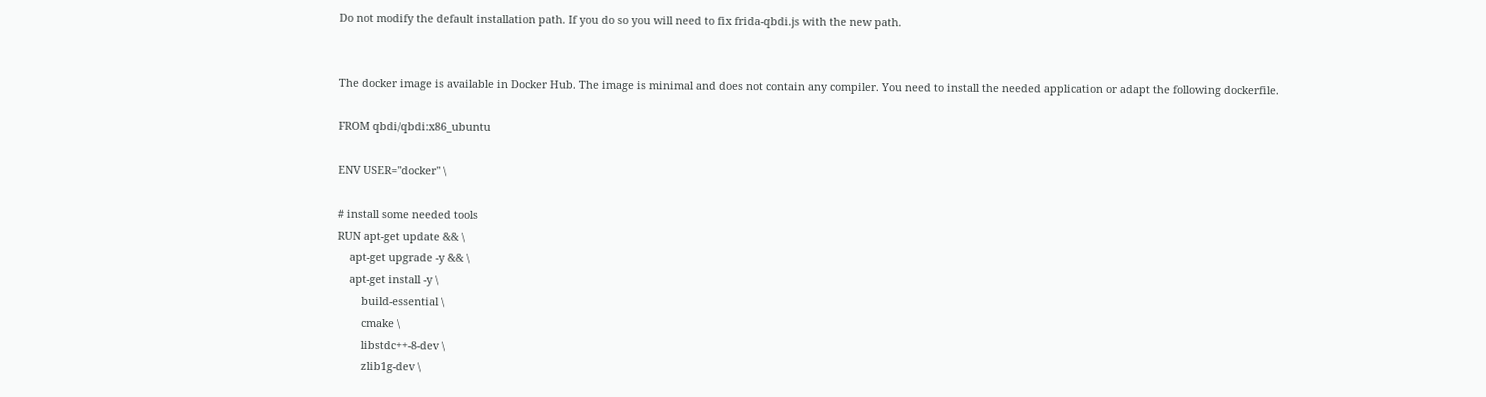Do not modify the default installation path. If you do so you will need to fix frida-qbdi.js with the new path.


The docker image is available in Docker Hub. The image is minimal and does not contain any compiler. You need to install the needed application or adapt the following dockerfile.

FROM qbdi/qbdi:x86_ubuntu

ENV USER="docker" \

# install some needed tools
RUN apt-get update && \
    apt-get upgrade -y && \
    apt-get install -y \
        build-essential \
        cmake \
        libstdc++-8-dev \
        zlib1g-dev \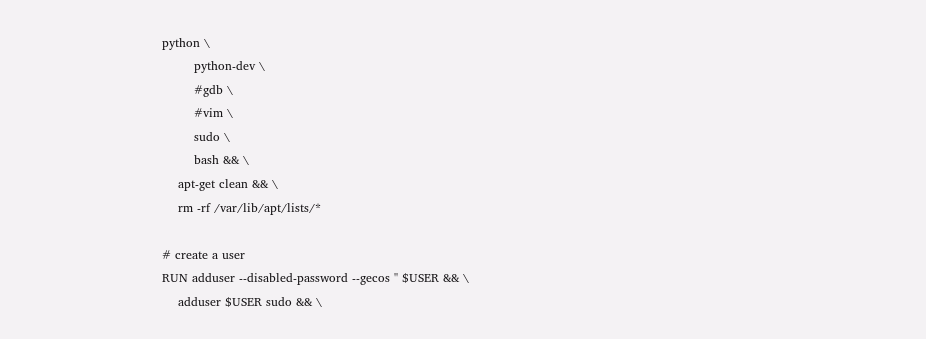python \
        python-dev \
        #gdb \
        #vim \
        sudo \
        bash && \
    apt-get clean && \
    rm -rf /var/lib/apt/lists/*

# create a user
RUN adduser --disabled-password --gecos '' $USER && \
    adduser $USER sudo && \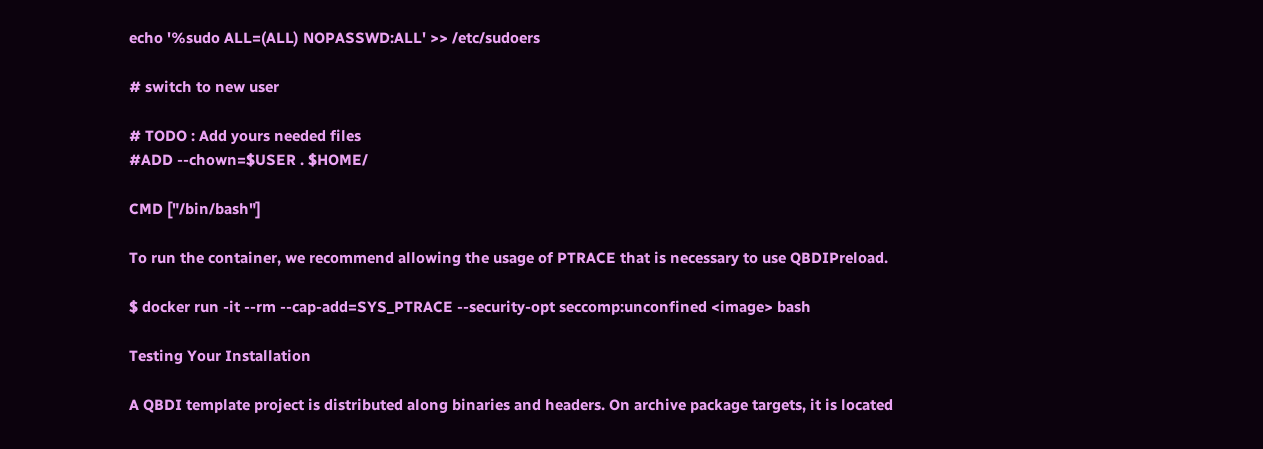echo '%sudo ALL=(ALL) NOPASSWD:ALL' >> /etc/sudoers

# switch to new user

# TODO : Add yours needed files
#ADD --chown=$USER . $HOME/

CMD ["/bin/bash"]

To run the container, we recommend allowing the usage of PTRACE that is necessary to use QBDIPreload.

$ docker run -it --rm --cap-add=SYS_PTRACE --security-opt seccomp:unconfined <image> bash

Testing Your Installation

A QBDI template project is distributed along binaries and headers. On archive package targets, it is located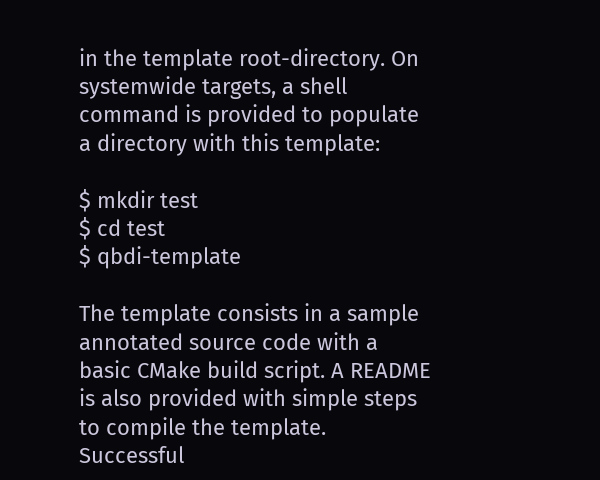in the template root-directory. On systemwide targets, a shell command is provided to populate a directory with this template:

$ mkdir test
$ cd test
$ qbdi-template

The template consists in a sample annotated source code with a basic CMake build script. A README is also provided with simple steps to compile the template. Successful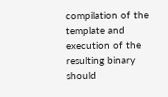compilation of the template and execution of the resulting binary should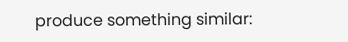produce something similar: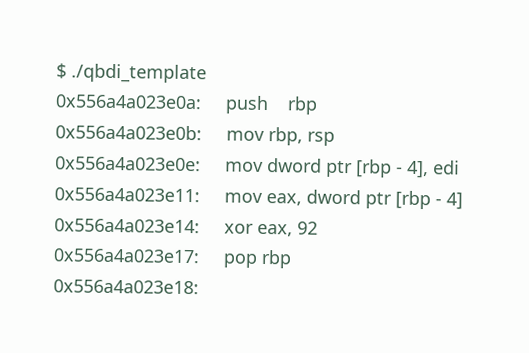$ ./qbdi_template
0x556a4a023e0a:     push    rbp
0x556a4a023e0b:     mov rbp, rsp
0x556a4a023e0e:     mov dword ptr [rbp - 4], edi
0x556a4a023e11:     mov eax, dword ptr [rbp - 4]
0x556a4a023e14:     xor eax, 92
0x556a4a023e17:     pop rbp
0x556a4a023e18: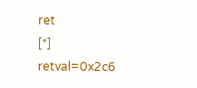ret
[*] retval=0x2c6